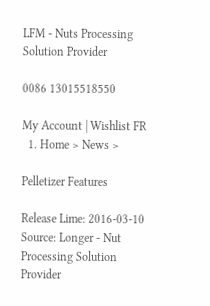LFM - Nuts Processing Solution Provider

0086 13015518550

My Account | Wishlist FR
  1. Home > News >

Pelletizer Features

Release Lime: 2016-03-10 Source: Longer - Nut Processing Solution Provider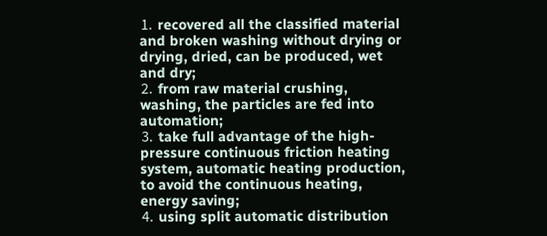⒈ recovered all the classified material and broken washing without drying or drying, dried, can be produced, wet and dry;
⒉ from raw material crushing, washing, the particles are fed into automation;
⒊ take full advantage of the high-pressure continuous friction heating system, automatic heating production, to avoid the continuous heating, energy saving;
⒋ using split automatic distribution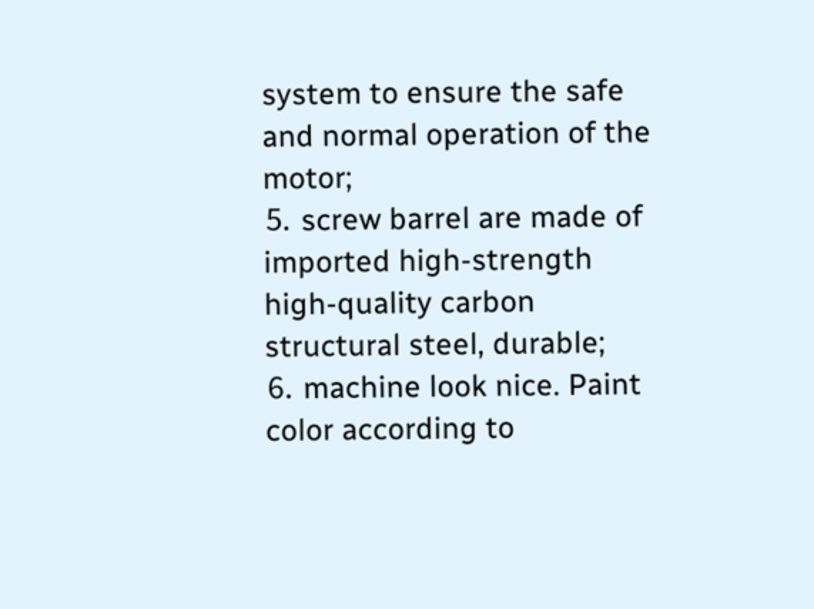system to ensure the safe and normal operation of the motor;
⒌ screw barrel are made of imported high-strength high-quality carbon structural steel, durable;
⒍ machine look nice. Paint color according to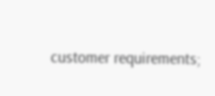customer requirements;